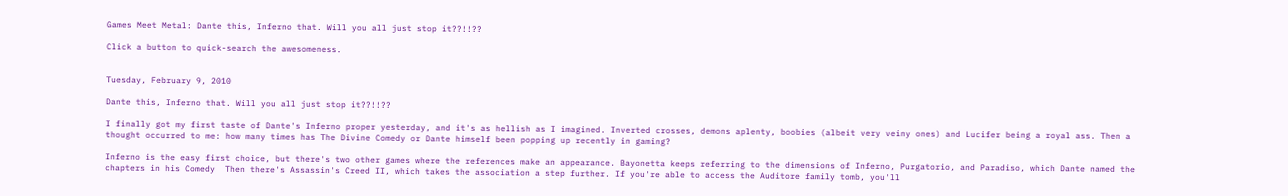Games Meet Metal: Dante this, Inferno that. Will you all just stop it??!!??

Click a button to quick-search the awesomeness.


Tuesday, February 9, 2010

Dante this, Inferno that. Will you all just stop it??!!??

I finally got my first taste of Dante's Inferno proper yesterday, and it's as hellish as I imagined. Inverted crosses, demons aplenty, boobies (albeit very veiny ones) and Lucifer being a royal ass. Then a thought occurred to me: how many times has The Divine Comedy or Dante himself been popping up recently in gaming?

Inferno is the easy first choice, but there's two other games where the references make an appearance. Bayonetta keeps referring to the dimensions of Inferno, Purgatorio, and Paradiso, which Dante named the chapters in his Comedy  Then there's Assassin's Creed II, which takes the association a step further. If you're able to access the Auditore family tomb, you'll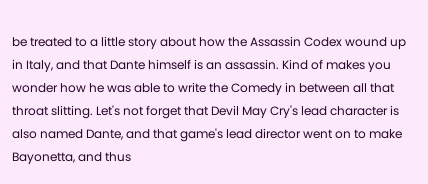be treated to a little story about how the Assassin Codex wound up in Italy, and that Dante himself is an assassin. Kind of makes you wonder how he was able to write the Comedy in between all that throat slitting. Let's not forget that Devil May Cry's lead character is also named Dante, and that game's lead director went on to make Bayonetta, and thus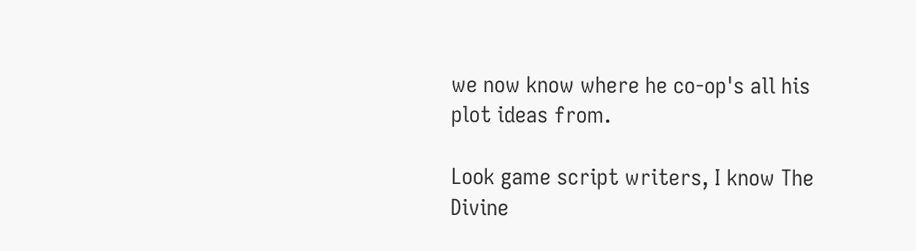we now know where he co-op's all his plot ideas from.

Look game script writers, I know The Divine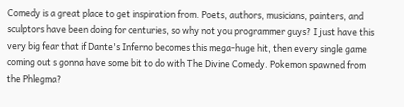Comedy is a great place to get inspiration from. Poets, authors, musicians, painters, and sculptors have been doing for centuries, so why not you programmer guys? I just have this very big fear that if Dante's Inferno becomes this mega-huge hit, then every single game coming out s gonna have some bit to do with The Divine Comedy. Pokemon spawned from the Phlegma?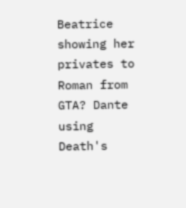Beatrice showing her privates to Roman from GTA? Dante using Death's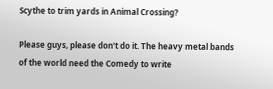Scythe to trim yards in Animal Crossing?

Please guys, please don't do it. The heavy metal bands of the world need the Comedy to write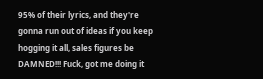95% of their lyrics, and they're gonna run out of ideas if you keep hogging it all, sales figures be DAMNED!!! Fuck, got me doing it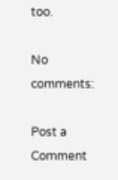too.

No comments:

Post a Comment